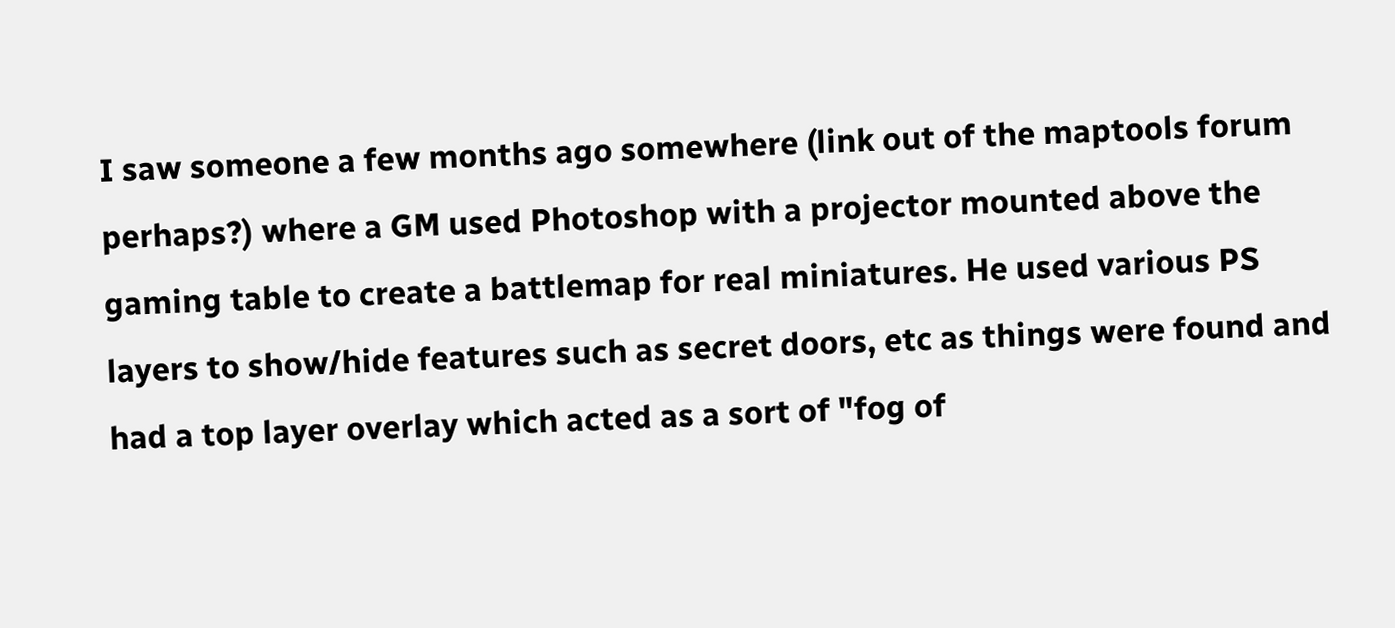I saw someone a few months ago somewhere (link out of the maptools forum perhaps?) where a GM used Photoshop with a projector mounted above the gaming table to create a battlemap for real miniatures. He used various PS layers to show/hide features such as secret doors, etc as things were found and had a top layer overlay which acted as a sort of "fog of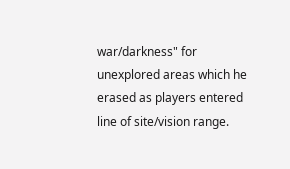war/darkness" for unexplored areas which he erased as players entered line of site/vision range.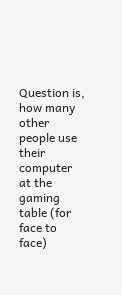Question is, how many other people use their computer at the gaming table (for face to face)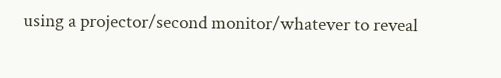using a projector/second monitor/whatever to reveal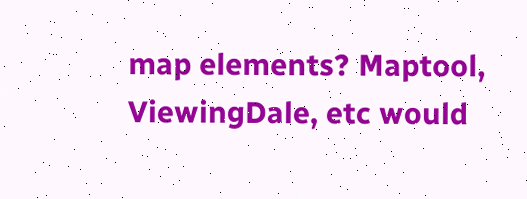map elements? Maptool, ViewingDale, etc would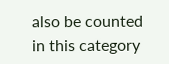also be counted in this category